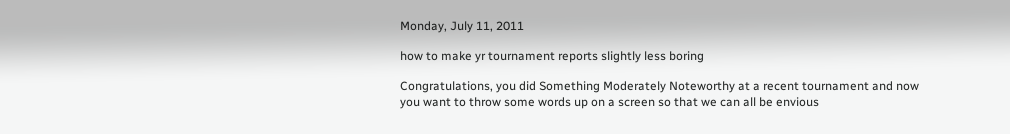Monday, July 11, 2011

how to make yr tournament reports slightly less boring

Congratulations, you did Something Moderately Noteworthy at a recent tournament and now you want to throw some words up on a screen so that we can all be envious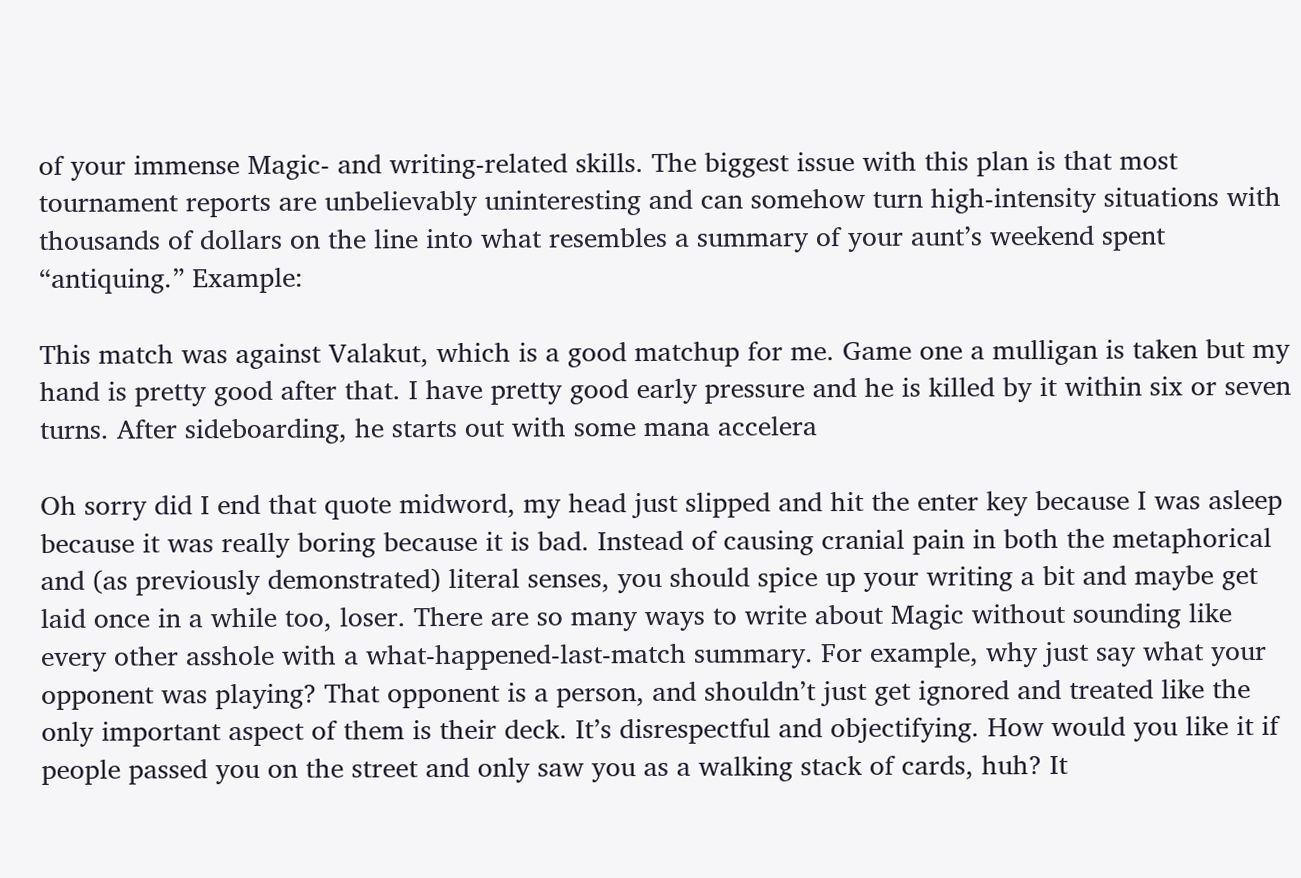of your immense Magic- and writing-related skills. The biggest issue with this plan is that most tournament reports are unbelievably uninteresting and can somehow turn high-intensity situations with thousands of dollars on the line into what resembles a summary of your aunt’s weekend spent “antiquing.” Example:

This match was against Valakut, which is a good matchup for me. Game one a mulligan is taken but my hand is pretty good after that. I have pretty good early pressure and he is killed by it within six or seven turns. After sideboarding, he starts out with some mana accelera

Oh sorry did I end that quote midword, my head just slipped and hit the enter key because I was asleep because it was really boring because it is bad. Instead of causing cranial pain in both the metaphorical and (as previously demonstrated) literal senses, you should spice up your writing a bit and maybe get laid once in a while too, loser. There are so many ways to write about Magic without sounding like every other asshole with a what-happened-last-match summary. For example, why just say what your opponent was playing? That opponent is a person, and shouldn’t just get ignored and treated like the only important aspect of them is their deck. It’s disrespectful and objectifying. How would you like it if people passed you on the street and only saw you as a walking stack of cards, huh? It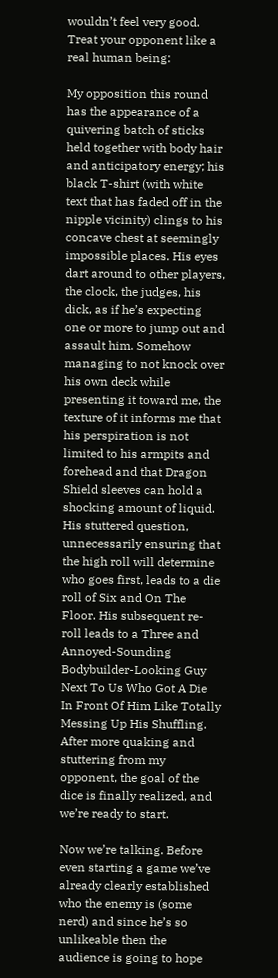wouldn’t feel very good. Treat your opponent like a real human being:

My opposition this round has the appearance of a quivering batch of sticks held together with body hair and anticipatory energy; his black T-shirt (with white text that has faded off in the nipple vicinity) clings to his concave chest at seemingly impossible places. His eyes dart around to other players, the clock, the judges, his dick, as if he’s expecting one or more to jump out and assault him. Somehow managing to not knock over his own deck while presenting it toward me, the texture of it informs me that his perspiration is not limited to his armpits and forehead and that Dragon Shield sleeves can hold a shocking amount of liquid. His stuttered question, unnecessarily ensuring that the high roll will determine who goes first, leads to a die roll of Six and On The Floor. His subsequent re-roll leads to a Three and Annoyed-Sounding Bodybuilder-Looking Guy Next To Us Who Got A Die In Front Of Him Like Totally Messing Up His Shuffling. After more quaking and stuttering from my opponent, the goal of the dice is finally realized, and we’re ready to start.

Now we’re talking. Before even starting a game we’ve already clearly established who the enemy is (some nerd) and since he’s so unlikeable then the audience is going to hope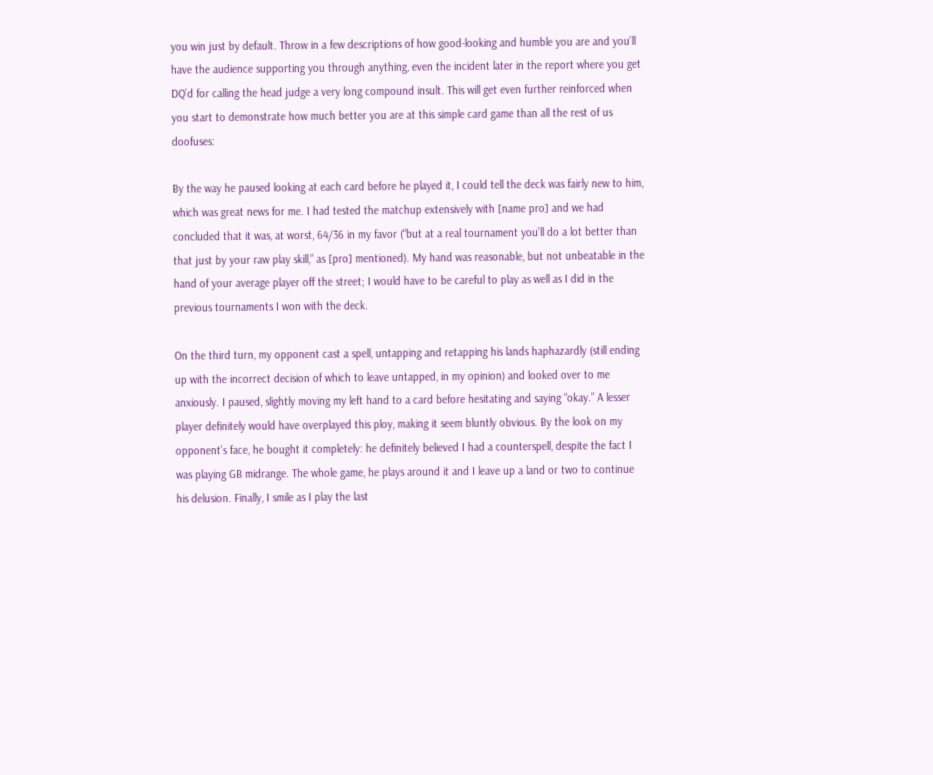you win just by default. Throw in a few descriptions of how good-looking and humble you are and you’ll have the audience supporting you through anything, even the incident later in the report where you get DQ’d for calling the head judge a very long compound insult. This will get even further reinforced when you start to demonstrate how much better you are at this simple card game than all the rest of us doofuses:

By the way he paused looking at each card before he played it, I could tell the deck was fairly new to him, which was great news for me. I had tested the matchup extensively with [name pro] and we had concluded that it was, at worst, 64/36 in my favor (“but at a real tournament you’ll do a lot better than that just by your raw play skill,” as [pro] mentioned). My hand was reasonable, but not unbeatable in the hand of your average player off the street; I would have to be careful to play as well as I did in the previous tournaments I won with the deck.

On the third turn, my opponent cast a spell, untapping and retapping his lands haphazardly (still ending up with the incorrect decision of which to leave untapped, in my opinion) and looked over to me anxiously. I paused, slightly moving my left hand to a card before hesitating and saying “okay.” A lesser player definitely would have overplayed this ploy, making it seem bluntly obvious. By the look on my opponent’s face, he bought it completely: he definitely believed I had a counterspell, despite the fact I was playing GB midrange. The whole game, he plays around it and I leave up a land or two to continue his delusion. Finally, I smile as I play the last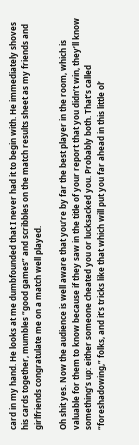card in my hand. He looks at me dumbfounded that I never had it to begin with. He immediately shoves his cards together, mumbles “good games” and scribbles on the match results sheet as my friends and girlfriends congratulate me on a match well played.

Oh shit yes. Now the audience is well aware that you’re by far the best player in the room, which is valuable for them to know because if they saw in the title of your report that you didn’t win, they’ll know something’s up: either someone cheated you or lucksacked you. Probably both. That’s called “foreshadowing,” folks, and it’s tricks like that which will put you far ahead in this little ol’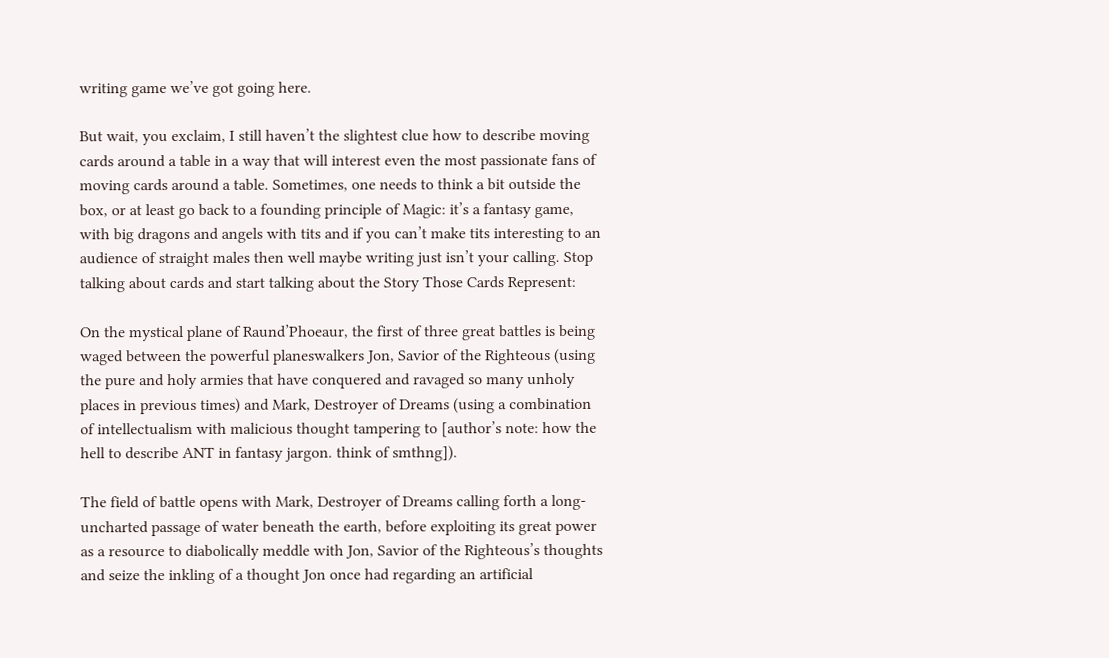writing game we’ve got going here.

But wait, you exclaim, I still haven’t the slightest clue how to describe moving cards around a table in a way that will interest even the most passionate fans of moving cards around a table. Sometimes, one needs to think a bit outside the box, or at least go back to a founding principle of Magic: it’s a fantasy game, with big dragons and angels with tits and if you can’t make tits interesting to an audience of straight males then well maybe writing just isn’t your calling. Stop talking about cards and start talking about the Story Those Cards Represent:

On the mystical plane of Raund’Phoeaur, the first of three great battles is being waged between the powerful planeswalkers Jon, Savior of the Righteous (using the pure and holy armies that have conquered and ravaged so many unholy places in previous times) and Mark, Destroyer of Dreams (using a combination of intellectualism with malicious thought tampering to [author’s note: how the hell to describe ANT in fantasy jargon. think of smthng]).

The field of battle opens with Mark, Destroyer of Dreams calling forth a long-uncharted passage of water beneath the earth, before exploiting its great power as a resource to diabolically meddle with Jon, Savior of the Righteous’s thoughts and seize the inkling of a thought Jon once had regarding an artificial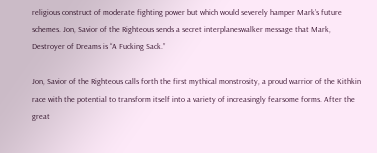religious construct of moderate fighting power but which would severely hamper Mark’s future schemes. Jon, Savior of the Righteous sends a secret interplaneswalker message that Mark, Destroyer of Dreams is “A Fucking Sack.”

Jon, Savior of the Righteous calls forth the first mythical monstrosity, a proud warrior of the Kithkin race with the potential to transform itself into a variety of increasingly fearsome forms. After the great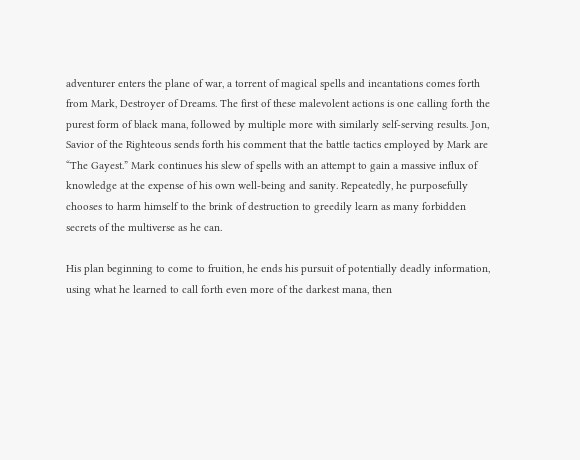adventurer enters the plane of war, a torrent of magical spells and incantations comes forth from Mark, Destroyer of Dreams. The first of these malevolent actions is one calling forth the purest form of black mana, followed by multiple more with similarly self-serving results. Jon, Savior of the Righteous sends forth his comment that the battle tactics employed by Mark are “The Gayest.” Mark continues his slew of spells with an attempt to gain a massive influx of knowledge at the expense of his own well-being and sanity. Repeatedly, he purposefully chooses to harm himself to the brink of destruction to greedily learn as many forbidden secrets of the multiverse as he can.

His plan beginning to come to fruition, he ends his pursuit of potentially deadly information, using what he learned to call forth even more of the darkest mana, then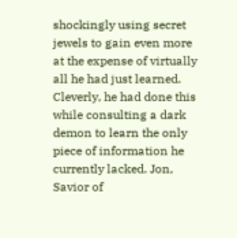shockingly using secret jewels to gain even more at the expense of virtually all he had just learned. Cleverly, he had done this while consulting a dark demon to learn the only piece of information he currently lacked. Jon, Savior of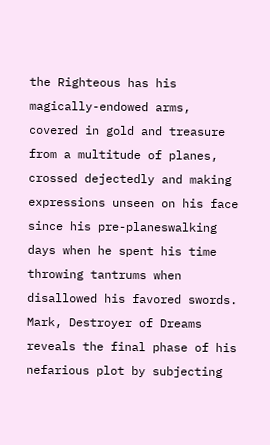the Righteous has his magically-endowed arms, covered in gold and treasure from a multitude of planes, crossed dejectedly and making expressions unseen on his face since his pre-planeswalking days when he spent his time throwing tantrums when disallowed his favored swords. Mark, Destroyer of Dreams reveals the final phase of his nefarious plot by subjecting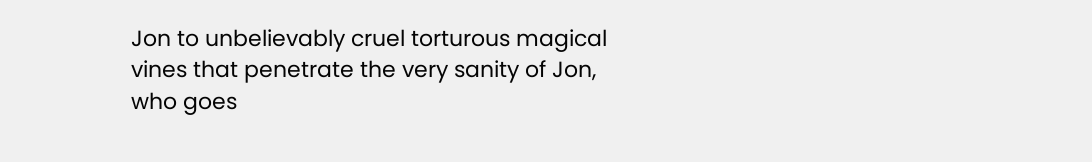Jon to unbelievably cruel torturous magical vines that penetrate the very sanity of Jon, who goes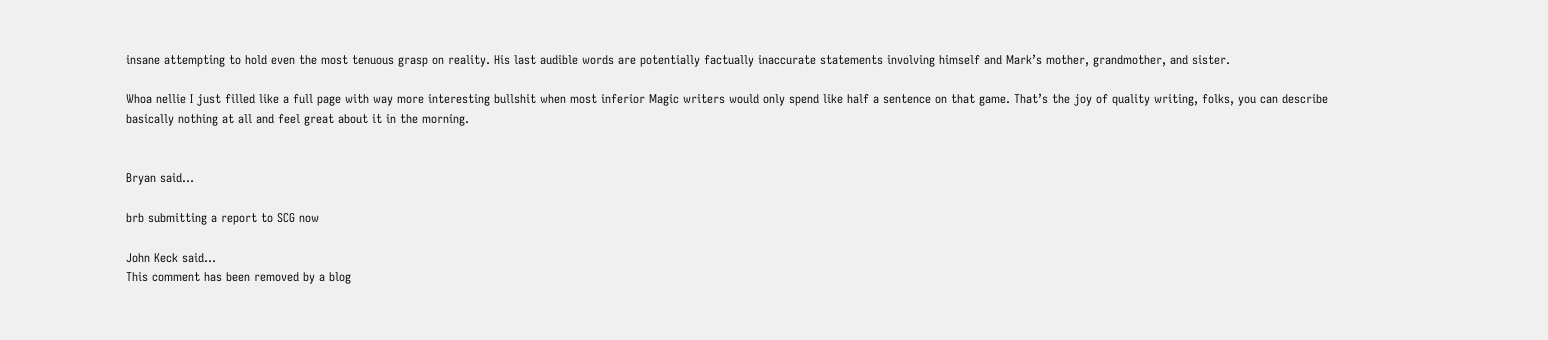insane attempting to hold even the most tenuous grasp on reality. His last audible words are potentially factually inaccurate statements involving himself and Mark’s mother, grandmother, and sister.

Whoa nellie I just filled like a full page with way more interesting bullshit when most inferior Magic writers would only spend like half a sentence on that game. That’s the joy of quality writing, folks, you can describe basically nothing at all and feel great about it in the morning.


Bryan said...

brb submitting a report to SCG now

John Keck said...
This comment has been removed by a blog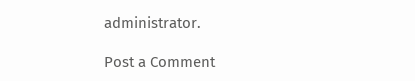administrator.

Post a Comment